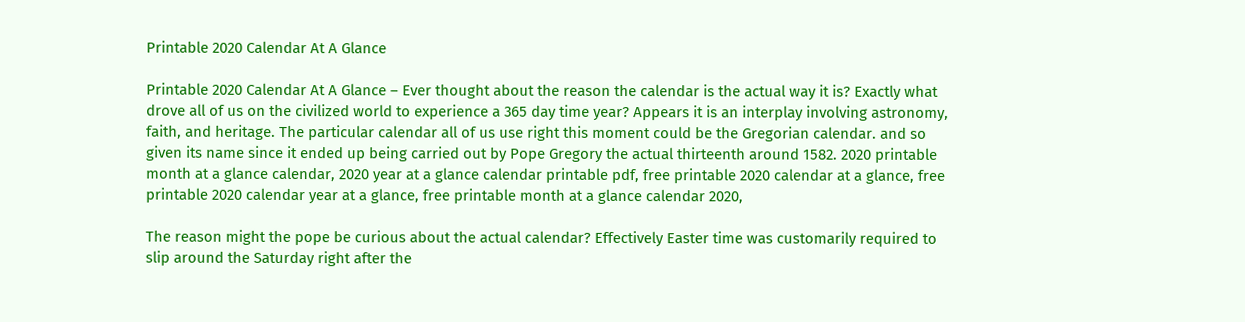Printable 2020 Calendar At A Glance

Printable 2020 Calendar At A Glance – Ever thought about the reason the calendar is the actual way it is? Exactly what drove all of us on the civilized world to experience a 365 day time year? Appears it is an interplay involving astronomy, faith, and heritage. The particular calendar all of us use right this moment could be the Gregorian calendar. and so given its name since it ended up being carried out by Pope Gregory the actual thirteenth around 1582. 2020 printable month at a glance calendar, 2020 year at a glance calendar printable pdf, free printable 2020 calendar at a glance, free printable 2020 calendar year at a glance, free printable month at a glance calendar 2020,

The reason might the pope be curious about the actual calendar? Effectively Easter time was customarily required to slip around the Saturday right after the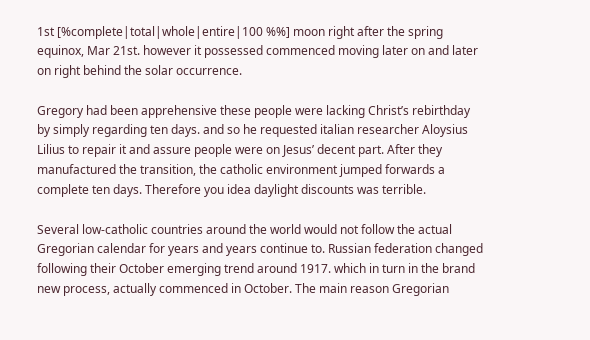1st [%complete|total|whole|entire|100 %%] moon right after the spring equinox, Mar 21st. however it possessed commenced moving later on and later on right behind the solar occurrence.

Gregory had been apprehensive these people were lacking Christ’s rebirthday by simply regarding ten days. and so he requested italian researcher Aloysius Lilius to repair it and assure people were on Jesus’ decent part. After they manufactured the transition, the catholic environment jumped forwards a complete ten days. Therefore you idea daylight discounts was terrible.

Several low-catholic countries around the world would not follow the actual Gregorian calendar for years and years continue to. Russian federation changed following their October emerging trend around 1917. which in turn in the brand new process, actually commenced in October. The main reason Gregorian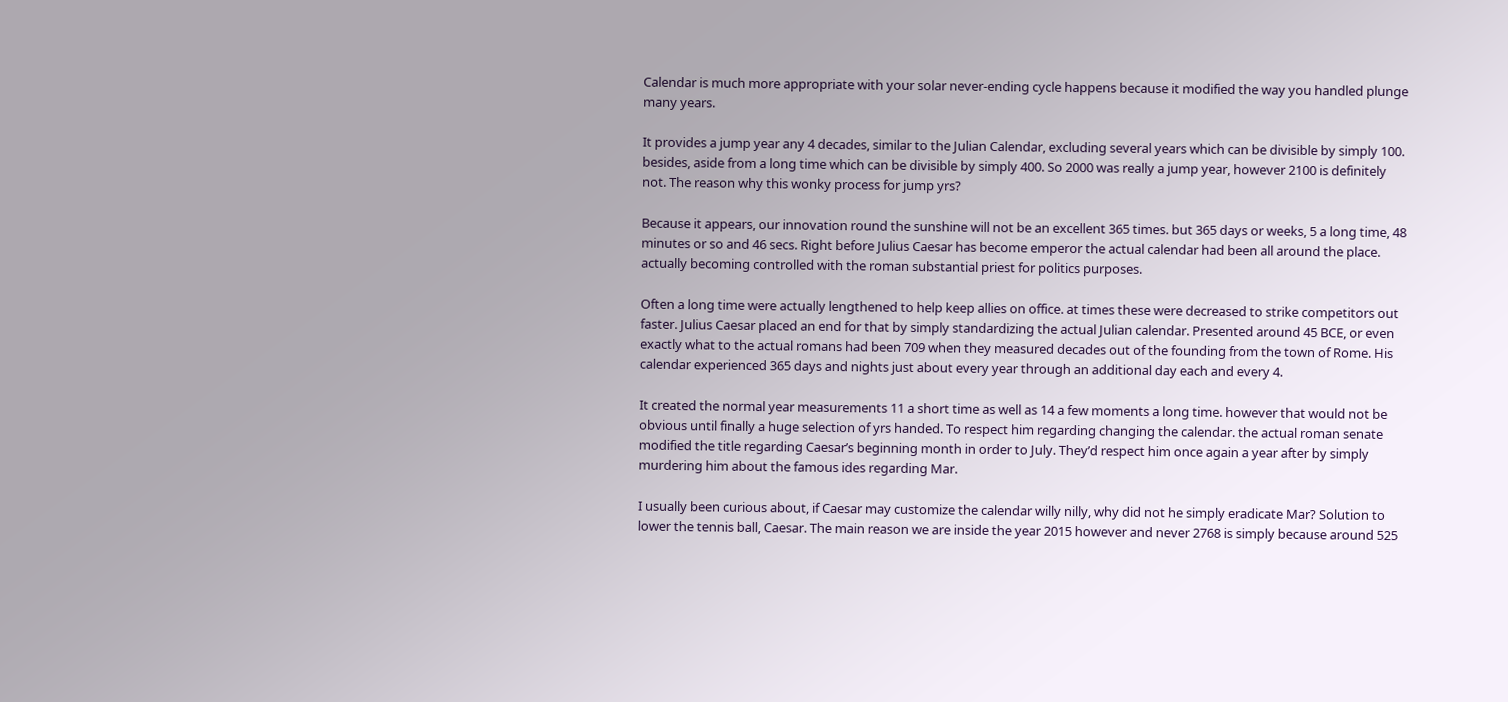Calendar is much more appropriate with your solar never-ending cycle happens because it modified the way you handled plunge many years.

It provides a jump year any 4 decades, similar to the Julian Calendar, excluding several years which can be divisible by simply 100. besides, aside from a long time which can be divisible by simply 400. So 2000 was really a jump year, however 2100 is definitely not. The reason why this wonky process for jump yrs?

Because it appears, our innovation round the sunshine will not be an excellent 365 times. but 365 days or weeks, 5 a long time, 48 minutes or so and 46 secs. Right before Julius Caesar has become emperor the actual calendar had been all around the place. actually becoming controlled with the roman substantial priest for politics purposes.

Often a long time were actually lengthened to help keep allies on office. at times these were decreased to strike competitors out faster. Julius Caesar placed an end for that by simply standardizing the actual Julian calendar. Presented around 45 BCE, or even exactly what to the actual romans had been 709 when they measured decades out of the founding from the town of Rome. His calendar experienced 365 days and nights just about every year through an additional day each and every 4.

It created the normal year measurements 11 a short time as well as 14 a few moments a long time. however that would not be obvious until finally a huge selection of yrs handed. To respect him regarding changing the calendar. the actual roman senate modified the title regarding Caesar’s beginning month in order to July. They’d respect him once again a year after by simply murdering him about the famous ides regarding Mar.

I usually been curious about, if Caesar may customize the calendar willy nilly, why did not he simply eradicate Mar? Solution to lower the tennis ball, Caesar. The main reason we are inside the year 2015 however and never 2768 is simply because around 525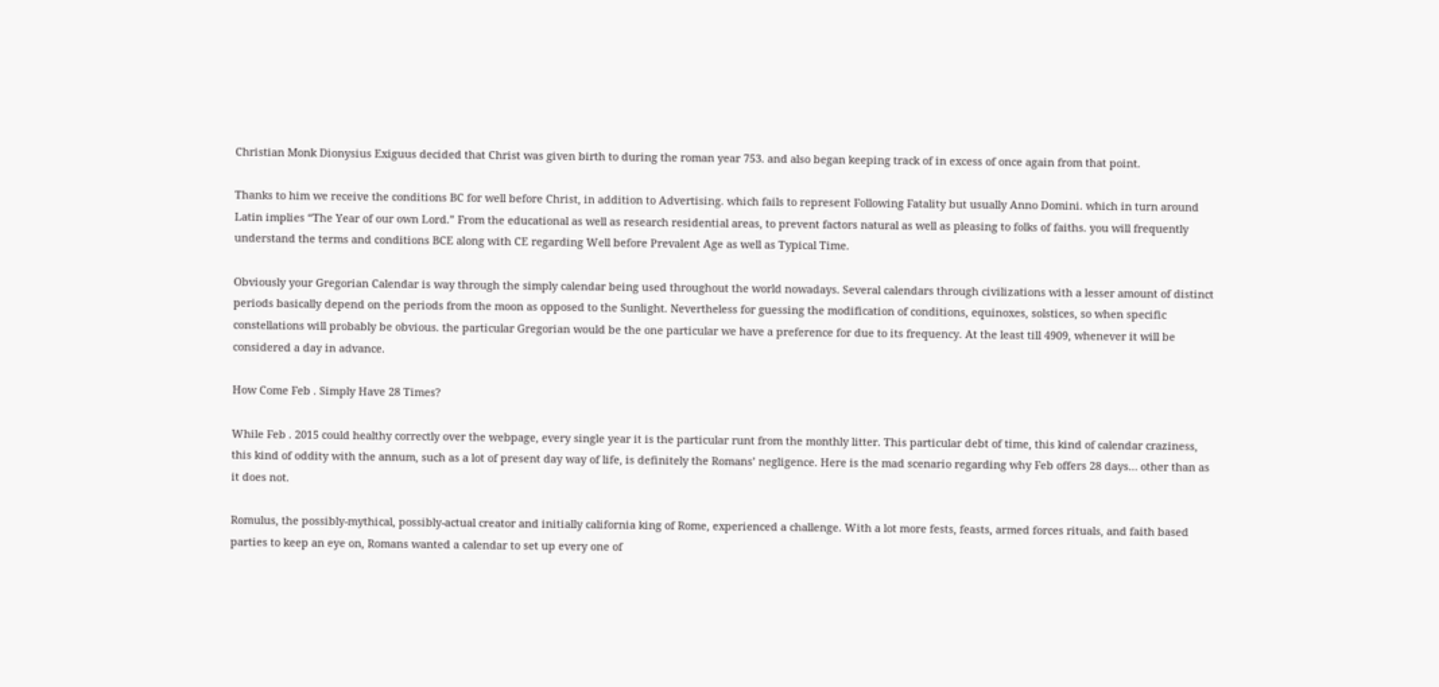Christian Monk Dionysius Exiguus decided that Christ was given birth to during the roman year 753. and also began keeping track of in excess of once again from that point.

Thanks to him we receive the conditions BC for well before Christ, in addition to Advertising. which fails to represent Following Fatality but usually Anno Domini. which in turn around Latin implies “The Year of our own Lord.” From the educational as well as research residential areas, to prevent factors natural as well as pleasing to folks of faiths. you will frequently understand the terms and conditions BCE along with CE regarding Well before Prevalent Age as well as Typical Time.

Obviously your Gregorian Calendar is way through the simply calendar being used throughout the world nowadays. Several calendars through civilizations with a lesser amount of distinct periods basically depend on the periods from the moon as opposed to the Sunlight. Nevertheless for guessing the modification of conditions, equinoxes, solstices, so when specific constellations will probably be obvious. the particular Gregorian would be the one particular we have a preference for due to its frequency. At the least till 4909, whenever it will be considered a day in advance.

How Come Feb . Simply Have 28 Times?

While Feb . 2015 could healthy correctly over the webpage, every single year it is the particular runt from the monthly litter. This particular debt of time, this kind of calendar craziness, this kind of oddity with the annum, such as a lot of present day way of life, is definitely the Romans’ negligence. Here is the mad scenario regarding why Feb offers 28 days… other than as it does not.

Romulus, the possibly-mythical, possibly-actual creator and initially california king of Rome, experienced a challenge. With a lot more fests, feasts, armed forces rituals, and faith based parties to keep an eye on, Romans wanted a calendar to set up every one of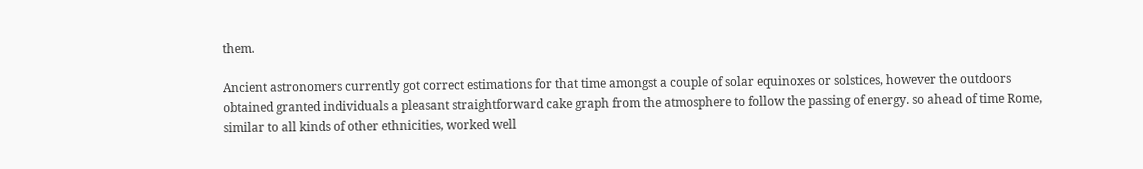them.

Ancient astronomers currently got correct estimations for that time amongst a couple of solar equinoxes or solstices, however the outdoors obtained granted individuals a pleasant straightforward cake graph from the atmosphere to follow the passing of energy. so ahead of time Rome, similar to all kinds of other ethnicities, worked well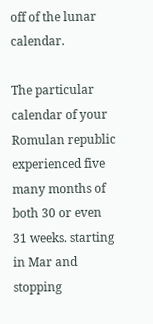off of the lunar calendar.

The particular calendar of your Romulan republic experienced five many months of both 30 or even 31 weeks. starting in Mar and stopping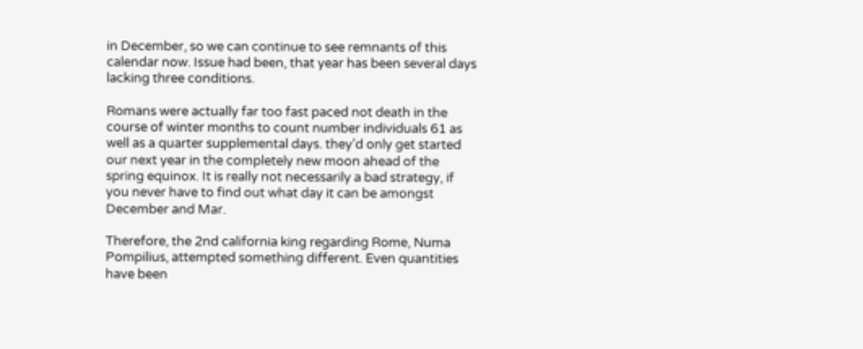in December, so we can continue to see remnants of this calendar now. Issue had been, that year has been several days lacking three conditions.

Romans were actually far too fast paced not death in the course of winter months to count number individuals 61 as well as a quarter supplemental days. they’d only get started our next year in the completely new moon ahead of the spring equinox. It is really not necessarily a bad strategy, if you never have to find out what day it can be amongst December and Mar.

Therefore, the 2nd california king regarding Rome, Numa Pompilius, attempted something different. Even quantities have been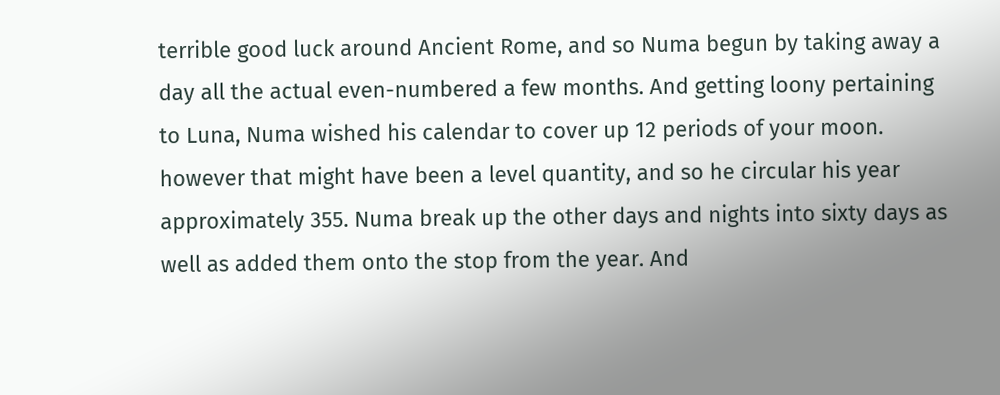terrible good luck around Ancient Rome, and so Numa begun by taking away a day all the actual even-numbered a few months. And getting loony pertaining to Luna, Numa wished his calendar to cover up 12 periods of your moon. however that might have been a level quantity, and so he circular his year approximately 355. Numa break up the other days and nights into sixty days as well as added them onto the stop from the year. And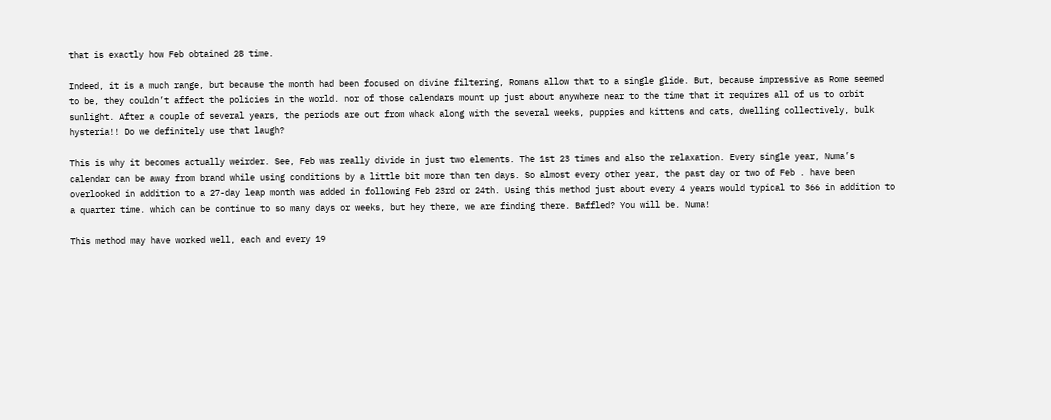that is exactly how Feb obtained 28 time.

Indeed, it is a much range, but because the month had been focused on divine filtering, Romans allow that to a single glide. But, because impressive as Rome seemed to be, they couldn’t affect the policies in the world. nor of those calendars mount up just about anywhere near to the time that it requires all of us to orbit sunlight. After a couple of several years, the periods are out from whack along with the several weeks, puppies and kittens and cats, dwelling collectively, bulk hysteria!! Do we definitely use that laugh?

This is why it becomes actually weirder. See, Feb was really divide in just two elements. The 1st 23 times and also the relaxation. Every single year, Numa’s calendar can be away from brand while using conditions by a little bit more than ten days. So almost every other year, the past day or two of Feb . have been overlooked in addition to a 27-day leap month was added in following Feb 23rd or 24th. Using this method just about every 4 years would typical to 366 in addition to a quarter time. which can be continue to so many days or weeks, but hey there, we are finding there. Baffled? You will be. Numa!

This method may have worked well, each and every 19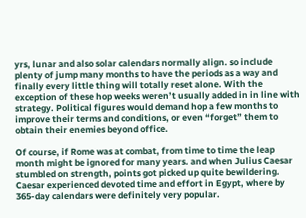yrs, lunar and also solar calendars normally align. so include plenty of jump many months to have the periods as a way and finally every little thing will totally reset alone. With the exception of these hop weeks weren’t usually added in in line with strategy. Political figures would demand hop a few months to improve their terms and conditions, or even “forget” them to obtain their enemies beyond office.

Of course, if Rome was at combat, from time to time the leap month might be ignored for many years. and when Julius Caesar stumbled on strength, points got picked up quite bewildering. Caesar experienced devoted time and effort in Egypt, where by 365-day calendars were definitely very popular.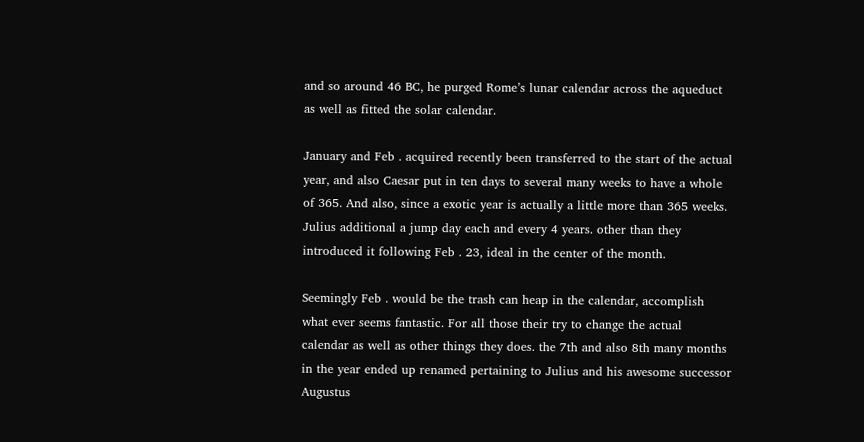and so around 46 BC, he purged Rome’s lunar calendar across the aqueduct as well as fitted the solar calendar.

January and Feb . acquired recently been transferred to the start of the actual year, and also Caesar put in ten days to several many weeks to have a whole of 365. And also, since a exotic year is actually a little more than 365 weeks. Julius additional a jump day each and every 4 years. other than they introduced it following Feb . 23, ideal in the center of the month.

Seemingly Feb . would be the trash can heap in the calendar, accomplish what ever seems fantastic. For all those their try to change the actual calendar as well as other things they does. the 7th and also 8th many months in the year ended up renamed pertaining to Julius and his awesome successor Augustus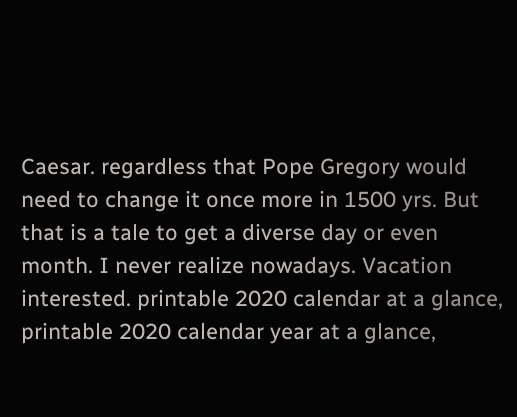Caesar. regardless that Pope Gregory would need to change it once more in 1500 yrs. But that is a tale to get a diverse day or even month. I never realize nowadays. Vacation interested. printable 2020 calendar at a glance, printable 2020 calendar year at a glance,